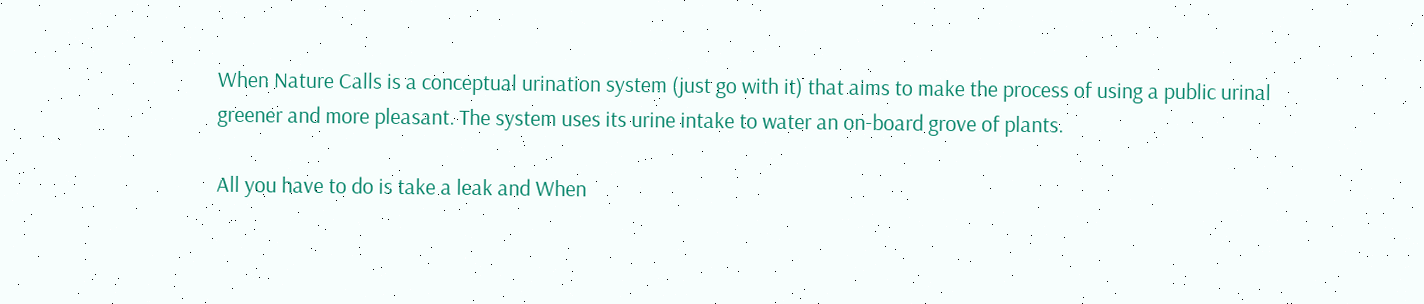When Nature Calls is a conceptual urination system (just go with it) that aims to make the process of using a public urinal greener and more pleasant. The system uses its urine intake to water an on-board grove of plants.

All you have to do is take a leak and When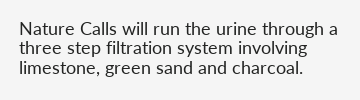Nature Calls will run the urine through a three step filtration system involving limestone, green sand and charcoal.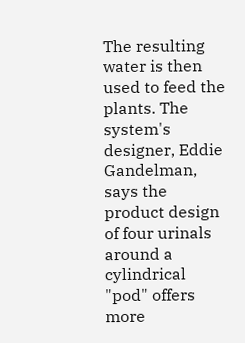The resulting water is then used to feed the plants. The system's designer, Eddie Gandelman, says the product design of four urinals around a cylindrical "pod" offers more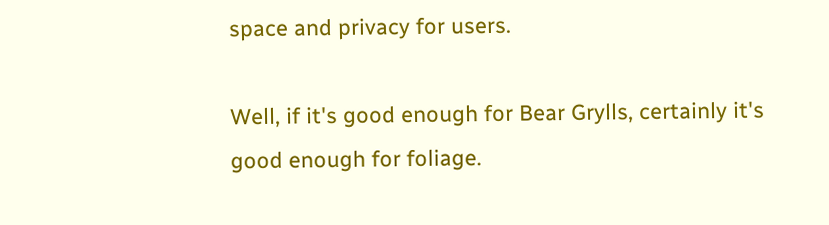space and privacy for users.

Well, if it's good enough for Bear Grylls, certainly it's good enough for foliage.